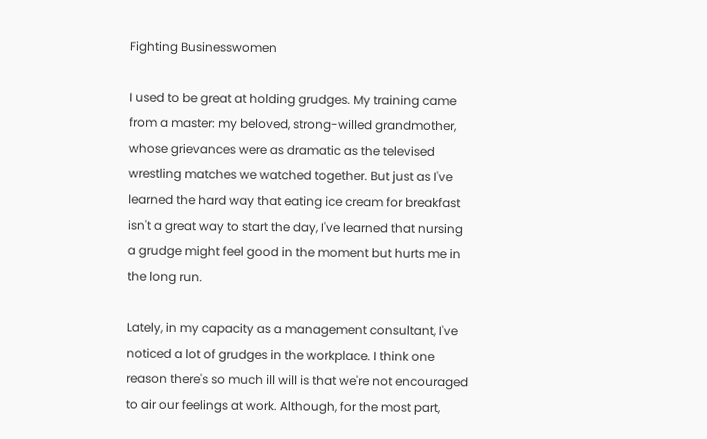Fighting Businesswomen

I used to be great at holding grudges. My training came from a master: my beloved, strong-willed grandmother, whose grievances were as dramatic as the televised wrestling matches we watched together. But just as I've learned the hard way that eating ice cream for breakfast isn't a great way to start the day, I've learned that nursing a grudge might feel good in the moment but hurts me in the long run.

Lately, in my capacity as a management consultant, I've noticed a lot of grudges in the workplace. I think one reason there's so much ill will is that we're not encouraged to air our feelings at work. Although, for the most part,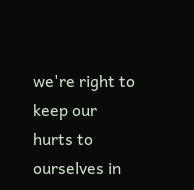we're right to keep our hurts to ourselves in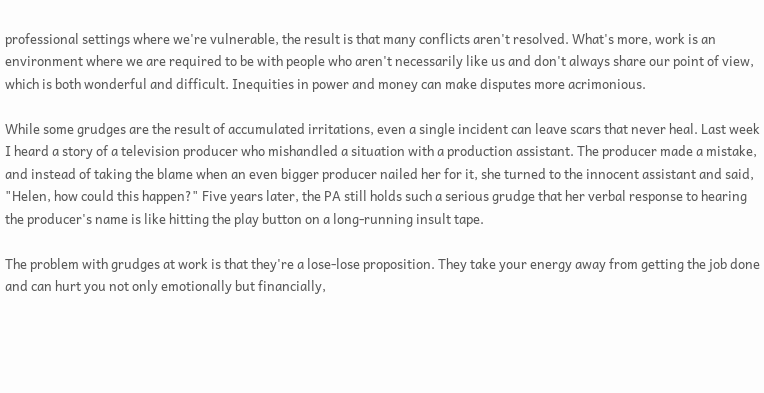professional settings where we're vulnerable, the result is that many conflicts aren't resolved. What's more, work is an environment where we are required to be with people who aren't necessarily like us and don't always share our point of view, which is both wonderful and difficult. Inequities in power and money can make disputes more acrimonious.

While some grudges are the result of accumulated irritations, even a single incident can leave scars that never heal. Last week I heard a story of a television producer who mishandled a situation with a production assistant. The producer made a mistake, and instead of taking the blame when an even bigger producer nailed her for it, she turned to the innocent assistant and said, "Helen, how could this happen?" Five years later, the PA still holds such a serious grudge that her verbal response to hearing the producer's name is like hitting the play button on a long-running insult tape.

The problem with grudges at work is that they're a lose-lose proposition. They take your energy away from getting the job done and can hurt you not only emotionally but financially,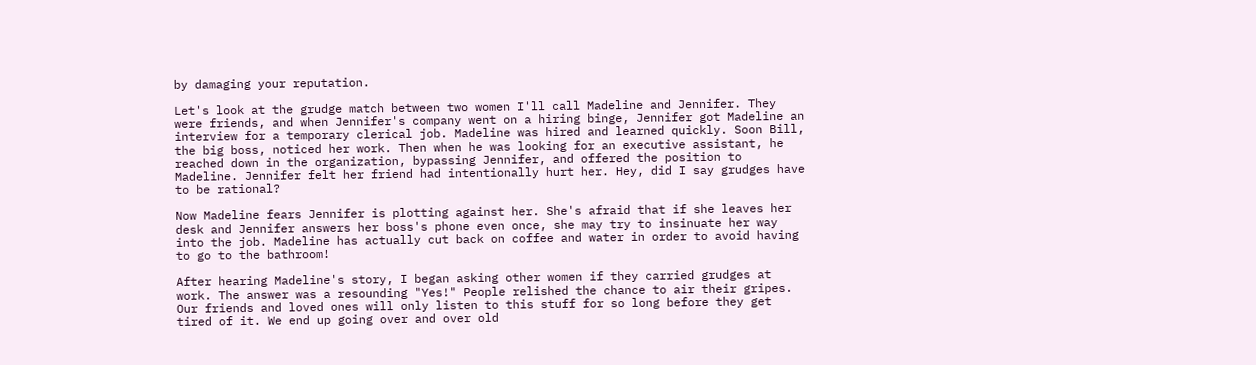by damaging your reputation.

Let's look at the grudge match between two women I'll call Madeline and Jennifer. They were friends, and when Jennifer's company went on a hiring binge, Jennifer got Madeline an interview for a temporary clerical job. Madeline was hired and learned quickly. Soon Bill, the big boss, noticed her work. Then when he was looking for an executive assistant, he reached down in the organization, bypassing Jennifer, and offered the position to Madeline. Jennifer felt her friend had intentionally hurt her. Hey, did I say grudges have to be rational?

Now Madeline fears Jennifer is plotting against her. She's afraid that if she leaves her desk and Jennifer answers her boss's phone even once, she may try to insinuate her way into the job. Madeline has actually cut back on coffee and water in order to avoid having to go to the bathroom!

After hearing Madeline's story, I began asking other women if they carried grudges at work. The answer was a resounding "Yes!" People relished the chance to air their gripes. Our friends and loved ones will only listen to this stuff for so long before they get tired of it. We end up going over and over old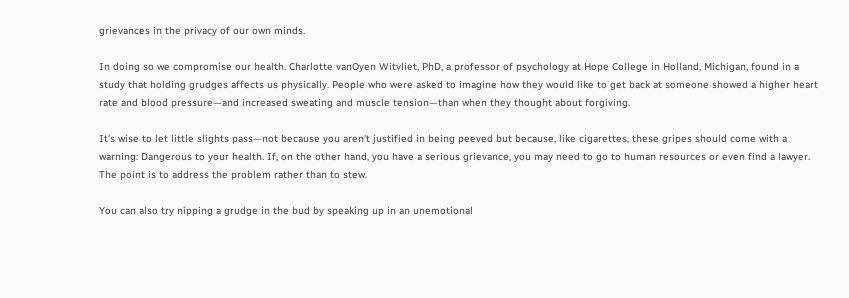grievances in the privacy of our own minds.

In doing so we compromise our health. Charlotte vanOyen Witvliet, PhD, a professor of psychology at Hope College in Holland, Michigan, found in a study that holding grudges affects us physically. People who were asked to imagine how they would like to get back at someone showed a higher heart rate and blood pressure—and increased sweating and muscle tension—than when they thought about forgiving.

It's wise to let little slights pass—not because you aren't justified in being peeved but because, like cigarettes, these gripes should come with a warning: Dangerous to your health. If, on the other hand, you have a serious grievance, you may need to go to human resources or even find a lawyer. The point is to address the problem rather than to stew.

You can also try nipping a grudge in the bud by speaking up in an unemotional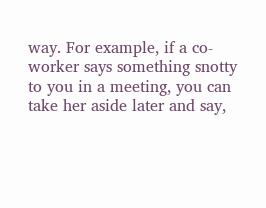way. For example, if a co-worker says something snotty to you in a meeting, you can take her aside later and say,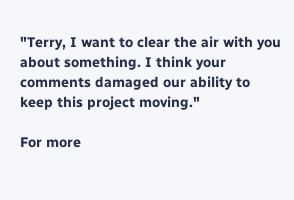"Terry, I want to clear the air with you about something. I think your comments damaged our ability to keep this project moving."

For more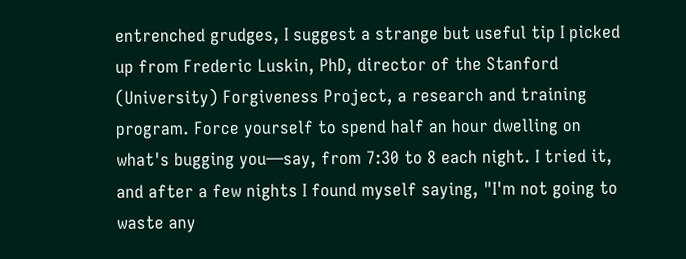entrenched grudges, I suggest a strange but useful tip I picked up from Frederic Luskin, PhD, director of the Stanford (University) Forgiveness Project, a research and training program. Force yourself to spend half an hour dwelling on what's bugging you—say, from 7:30 to 8 each night. I tried it, and after a few nights I found myself saying, "I'm not going to waste any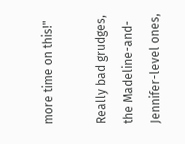more time on this!"

Really bad grudges, the Madeline-and-Jennifer-level ones,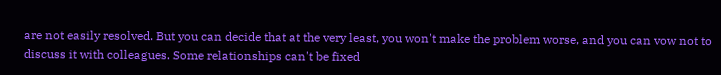are not easily resolved. But you can decide that at the very least, you won't make the problem worse, and you can vow not to discuss it with colleagues. Some relationships can't be fixed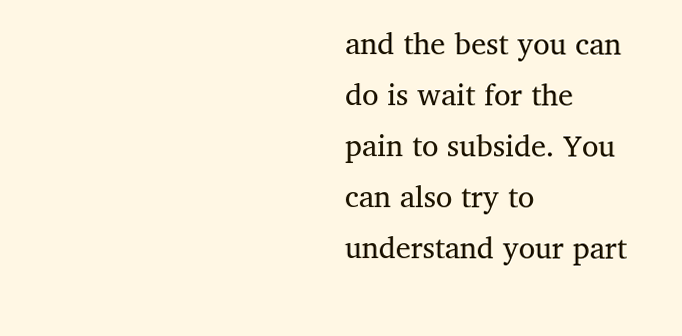and the best you can do is wait for the pain to subside. You can also try to understand your part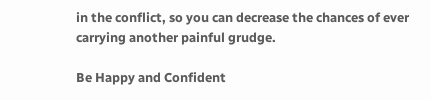in the conflict, so you can decrease the chances of ever carrying another painful grudge.

Be Happy and Confident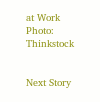at Work
Photo: Thinkstock


Next Story